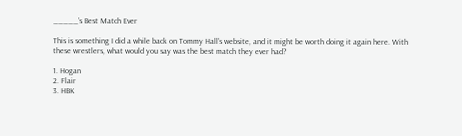_____’s Best Match Ever

This is something I did a while back on Tommy Hall’s website, and it might be worth doing it again here. With these wrestlers, what would you say was the best match they ever had?

1. Hogan
2. Flair
3. HBK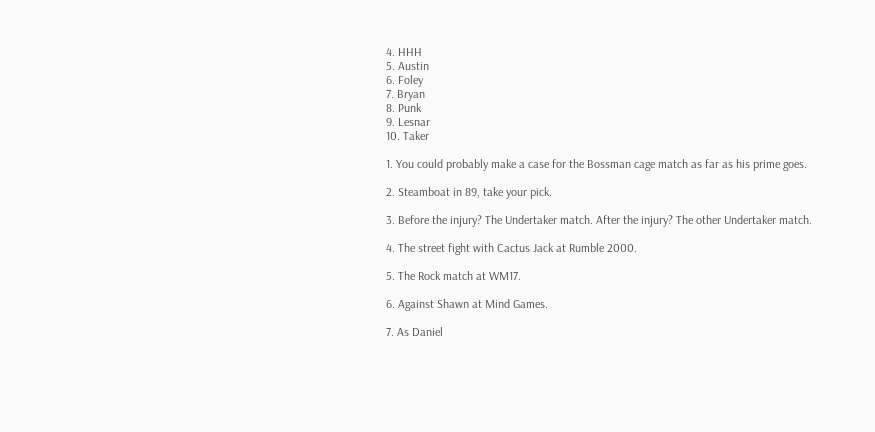4. HHH
5. Austin
6. Foley
7. Bryan
8. Punk
9. Lesnar
10. Taker

1. You could probably make a case for the Bossman cage match as far as his prime goes.

2. Steamboat in 89, take your pick.

3. Before the injury? The Undertaker match. After the injury? The other Undertaker match.

4. The street fight with Cactus Jack at Rumble 2000.

5. The Rock match at WM17.

6. Against Shawn at Mind Games.

7. As Daniel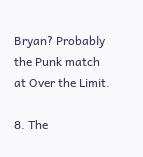Bryan? Probably the Punk match at Over the Limit.

8. The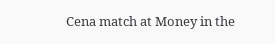Cena match at Money in the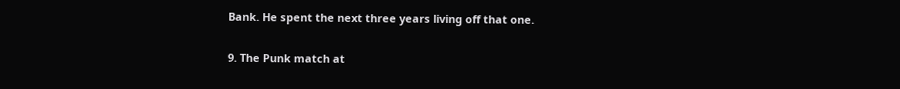Bank. He spent the next three years living off that one.

9. The Punk match at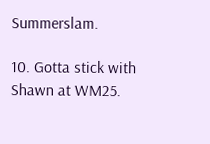Summerslam.

10. Gotta stick with Shawn at WM25.